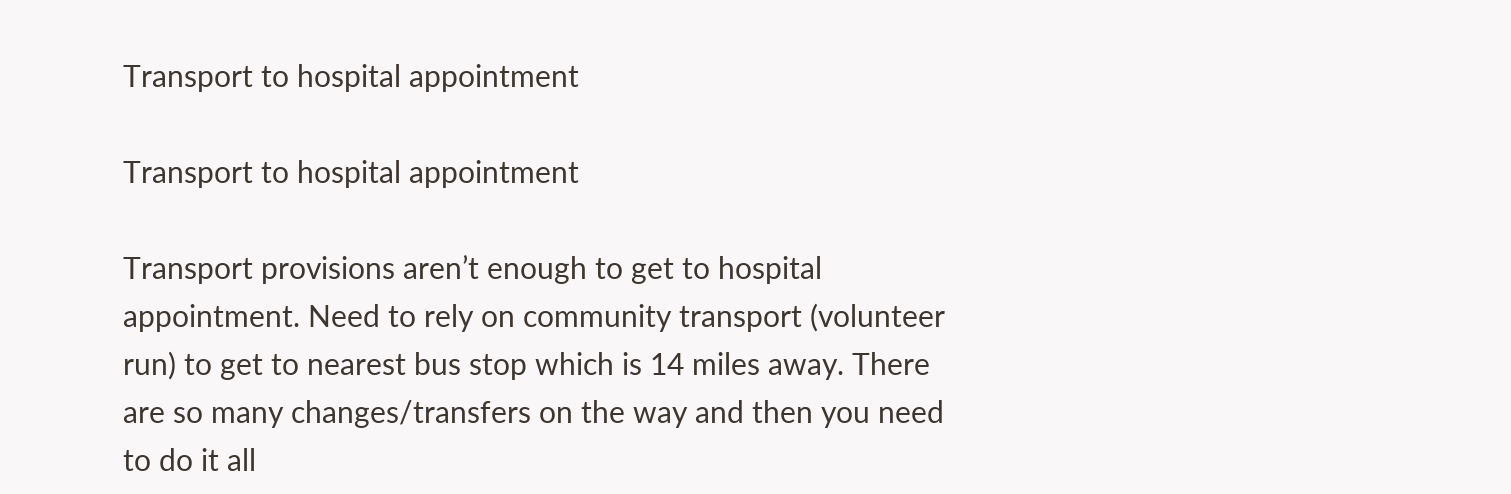Transport to hospital appointment

Transport to hospital appointment

Transport provisions aren’t enough to get to hospital appointment. Need to rely on community transport (volunteer run) to get to nearest bus stop which is 14 miles away. There are so many changes/transfers on the way and then you need to do it all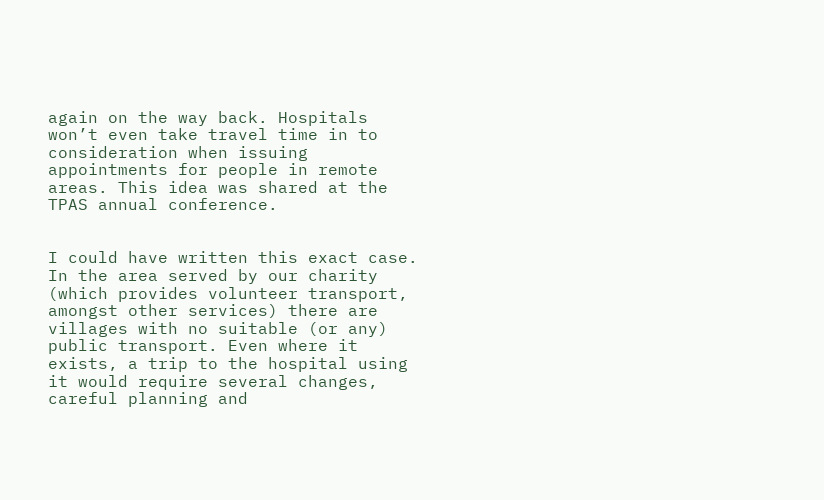again on the way back. Hospitals won’t even take travel time in to consideration when issuing appointments for people in remote areas. This idea was shared at the TPAS annual conference.


I could have written this exact case. In the area served by our charity (which provides volunteer transport, amongst other services) there are villages with no suitable (or any) public transport. Even where it exists, a trip to the hospital using it would require several changes, careful planning and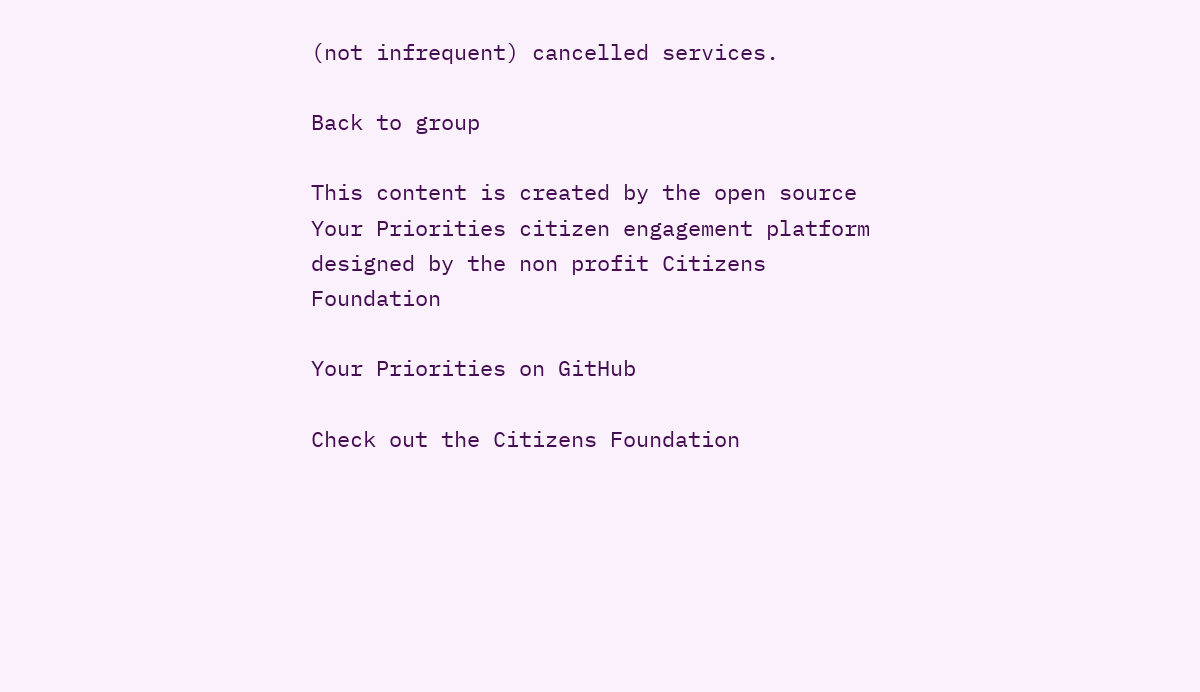(not infrequent) cancelled services.

Back to group

This content is created by the open source Your Priorities citizen engagement platform designed by the non profit Citizens Foundation

Your Priorities on GitHub

Check out the Citizens Foundation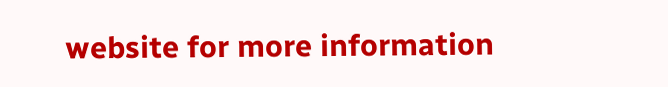website for more information